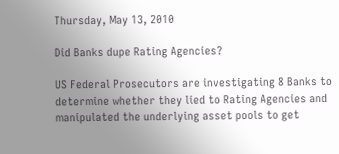Thursday, May 13, 2010

Did Banks dupe Rating Agencies?

US Federal Prosecutors are investigating 8 Banks to determine whether they lied to Rating Agencies and manipulated the underlying asset pools to get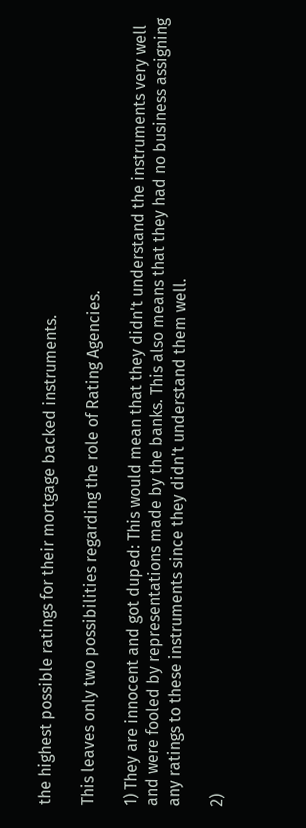the highest possible ratings for their mortgage backed instruments.

This leaves only two possibilities regarding the role of Rating Agencies.

1) They are innocent and got duped: This would mean that they didn't understand the instruments very well and were fooled by representations made by the banks. This also means that they had no business assigning any ratings to these instruments since they didn't understand them well.

2)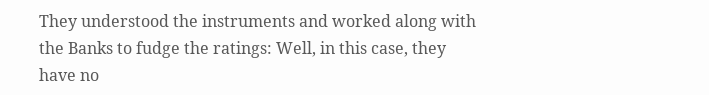They understood the instruments and worked along with the Banks to fudge the ratings: Well, in this case, they have no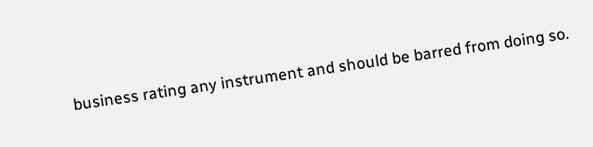business rating any instrument and should be barred from doing so.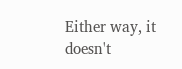Either way, it doesn't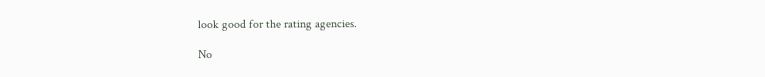look good for the rating agencies.

No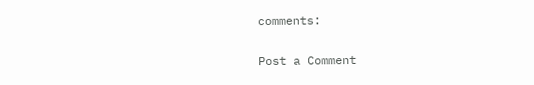comments:

Post a Comment